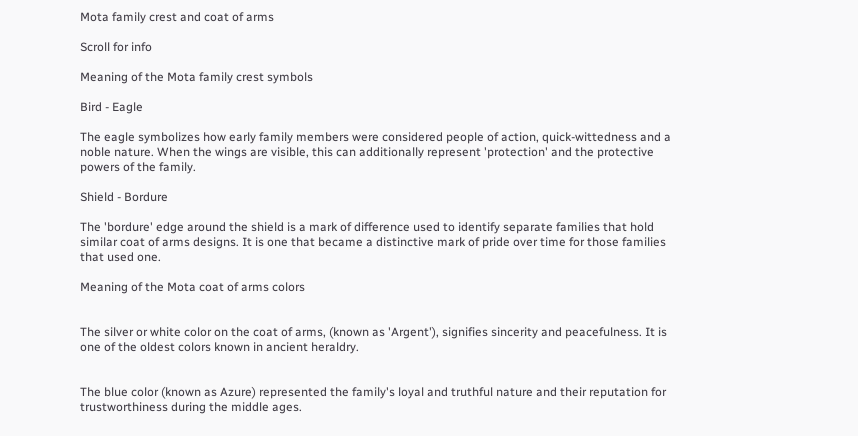Mota family crest and coat of arms

Scroll for info

Meaning of the Mota family crest symbols

Bird - Eagle

The eagle symbolizes how early family members were considered people of action, quick-wittedness and a noble nature. When the wings are visible, this can additionally represent 'protection' and the protective powers of the family.

Shield - Bordure

The 'bordure' edge around the shield is a mark of difference used to identify separate families that hold similar coat of arms designs. It is one that became a distinctive mark of pride over time for those families that used one.

Meaning of the Mota coat of arms colors


The silver or white color on the coat of arms, (known as 'Argent'), signifies sincerity and peacefulness. It is one of the oldest colors known in ancient heraldry.


The blue color (known as Azure) represented the family's loyal and truthful nature and their reputation for trustworthiness during the middle ages.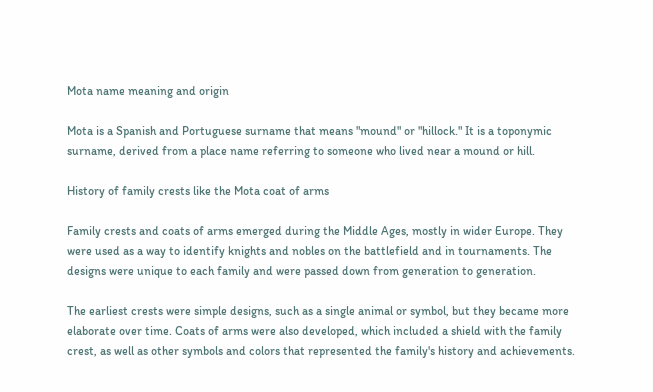Mota name meaning and origin

Mota is a Spanish and Portuguese surname that means "mound" or "hillock." It is a toponymic surname, derived from a place name referring to someone who lived near a mound or hill.

History of family crests like the Mota coat of arms

Family crests and coats of arms emerged during the Middle Ages, mostly in wider Europe. They were used as a way to identify knights and nobles on the battlefield and in tournaments. The designs were unique to each family and were passed down from generation to generation.

The earliest crests were simple designs, such as a single animal or symbol, but they became more elaborate over time. Coats of arms were also developed, which included a shield with the family crest, as well as other symbols and colors that represented the family's history and achievements.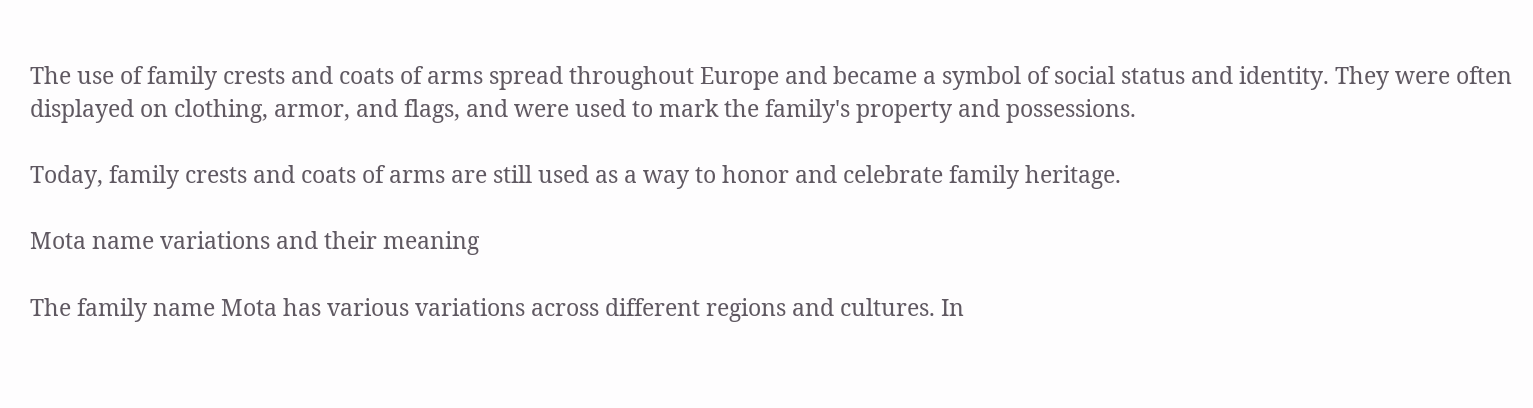The use of family crests and coats of arms spread throughout Europe and became a symbol of social status and identity. They were often displayed on clothing, armor, and flags, and were used to mark the family's property and possessions.

Today, family crests and coats of arms are still used as a way to honor and celebrate family heritage.

Mota name variations and their meaning

The family name Mota has various variations across different regions and cultures. In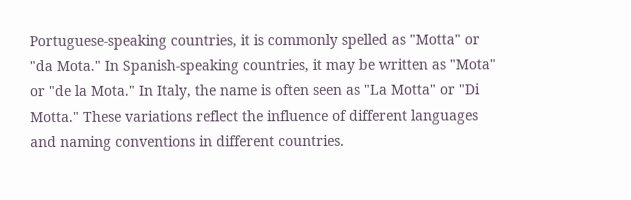Portuguese-speaking countries, it is commonly spelled as "Motta" or "da Mota." In Spanish-speaking countries, it may be written as "Mota" or "de la Mota." In Italy, the name is often seen as "La Motta" or "Di Motta." These variations reflect the influence of different languages and naming conventions in different countries.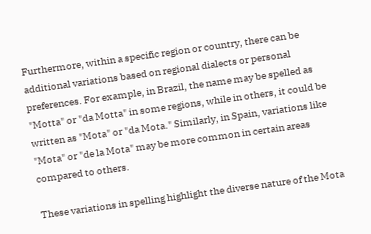Furthermore, within a specific region or country, there can be additional variations based on regional dialects or personal preferences. For example, in Brazil, the name may be spelled as "Motta" or "da Motta" in some regions, while in others, it could be written as "Mota" or "da Mota." Similarly, in Spain, variations like "Mota" or "de la Mota" may be more common in certain areas compared to others.

These variations in spelling highlight the diverse nature of the Mota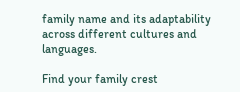family name and its adaptability across different cultures and languages.

Find your family crest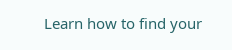Learn how to find your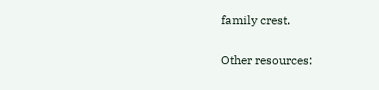family crest.

Other resources: